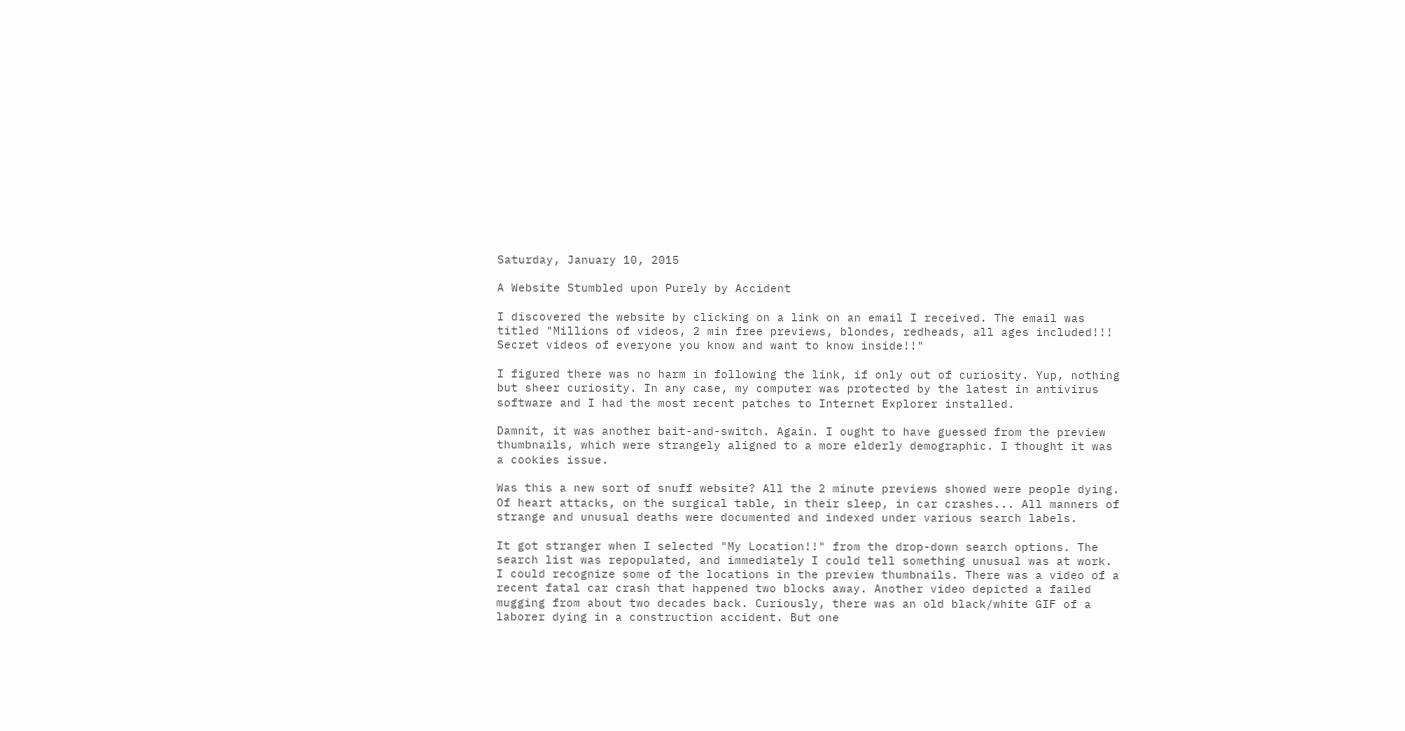Saturday, January 10, 2015

A Website Stumbled upon Purely by Accident

I discovered the website by clicking on a link on an email I received. The email was titled "Millions of videos, 2 min free previews, blondes, redheads, all ages included!!! Secret videos of everyone you know and want to know inside!!"

I figured there was no harm in following the link, if only out of curiosity. Yup, nothing but sheer curiosity. In any case, my computer was protected by the latest in antivirus software and I had the most recent patches to Internet Explorer installed.

Damnit, it was another bait-and-switch. Again. I ought to have guessed from the preview thumbnails, which were strangely aligned to a more elderly demographic. I thought it was a cookies issue.

Was this a new sort of snuff website? All the 2 minute previews showed were people dying. Of heart attacks, on the surgical table, in their sleep, in car crashes... All manners of strange and unusual deaths were documented and indexed under various search labels.

It got stranger when I selected "My Location!!" from the drop-down search options. The search list was repopulated, and immediately I could tell something unusual was at work. I could recognize some of the locations in the preview thumbnails. There was a video of a recent fatal car crash that happened two blocks away. Another video depicted a failed mugging from about two decades back. Curiously, there was an old black/white GIF of a laborer dying in a construction accident. But one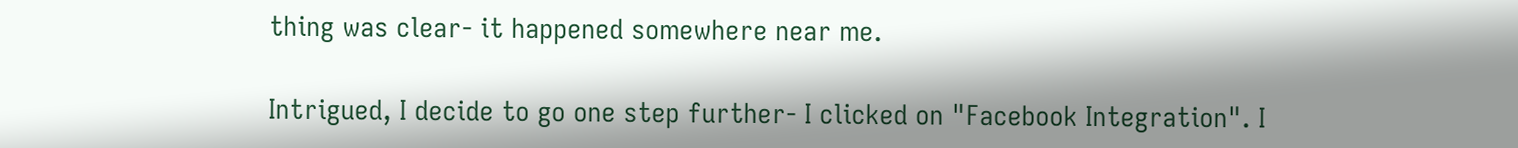thing was clear- it happened somewhere near me.

Intrigued, I decide to go one step further- I clicked on "Facebook Integration". I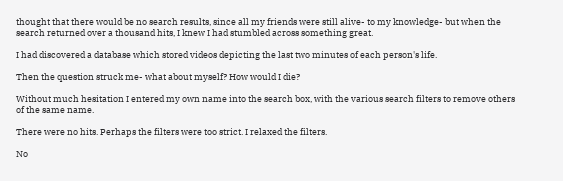thought that there would be no search results, since all my friends were still alive- to my knowledge- but when the search returned over a thousand hits, I knew I had stumbled across something great.

I had discovered a database which stored videos depicting the last two minutes of each person's life.

Then the question struck me- what about myself? How would I die?

Without much hesitation I entered my own name into the search box, with the various search filters to remove others of the same name.

There were no hits. Perhaps the filters were too strict. I relaxed the filters.

No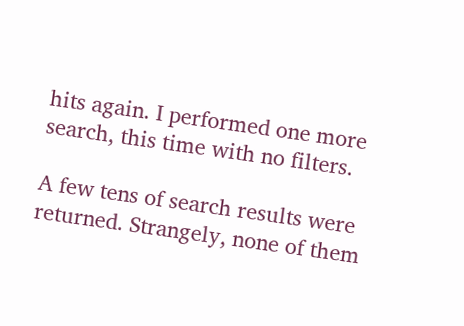hits again. I performed one more search, this time with no filters.

A few tens of search results were returned. Strangely, none of them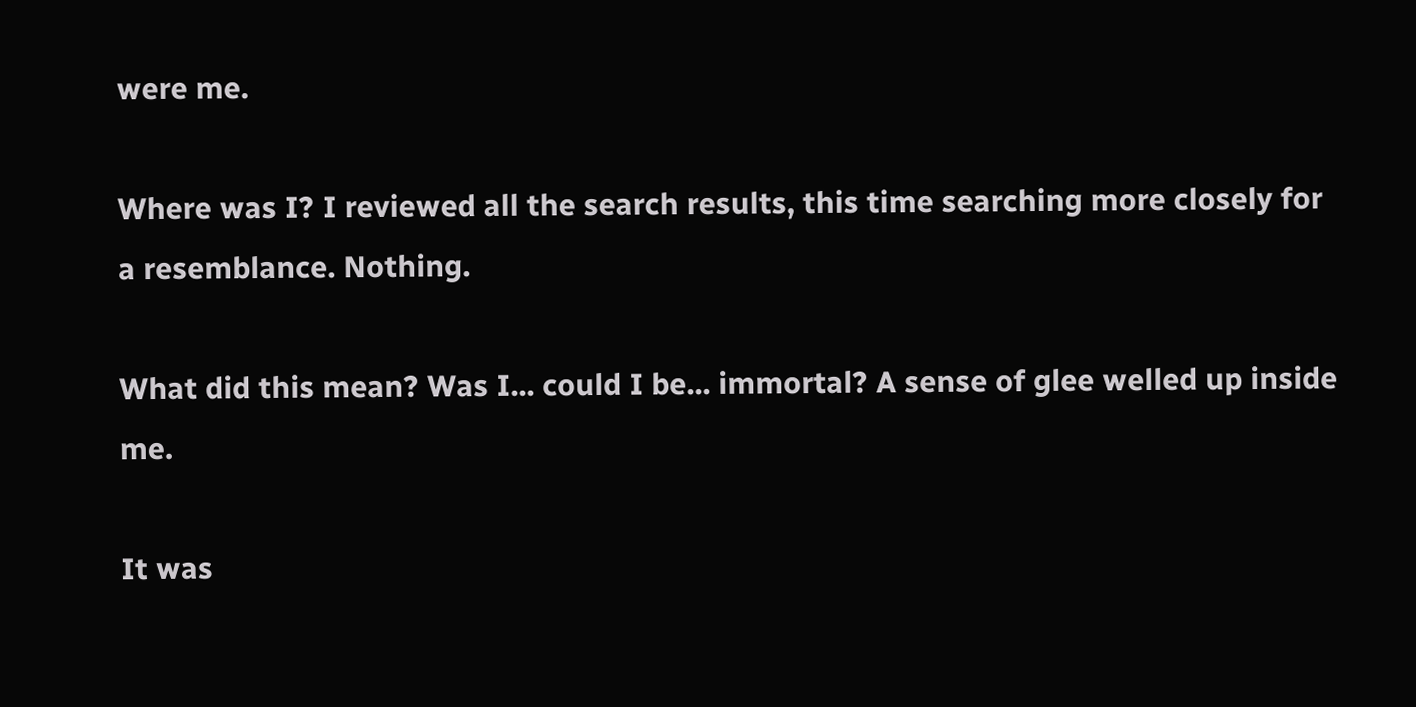were me.

Where was I? I reviewed all the search results, this time searching more closely for a resemblance. Nothing.

What did this mean? Was I... could I be... immortal? A sense of glee welled up inside me.

It was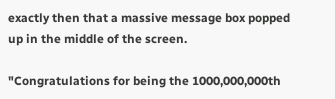exactly then that a massive message box popped up in the middle of the screen.

"Congratulations for being the 1000,000,000th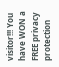visitor!!! You have WON a FREE privacy protection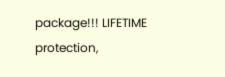package!!! LIFETIME protection,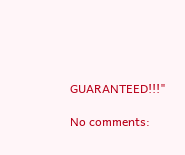GUARANTEED!!!"

No comments: